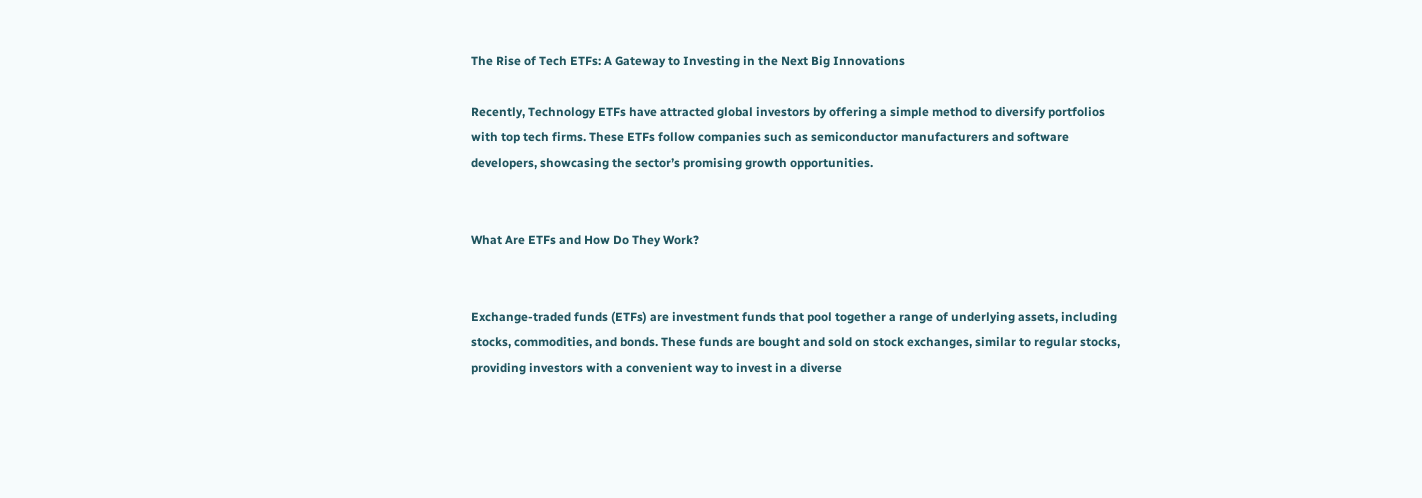The Rise of Tech ETFs: A Gateway to Investing in the Next Big Innovations

Recently, Technology ETFs have attracted global investors by offering a simple method to diversify portfolios with top tech firms. These ETFs follow companies such as semiconductor manufacturers and software developers, showcasing the sector’s promising growth opportunities.


What Are ETFs and How Do They Work?


Exchange-traded funds (ETFs) are investment funds that pool together a range of underlying assets, including stocks, commodities, and bonds. These funds are bought and sold on stock exchanges, similar to regular stocks, providing investors with a convenient way to invest in a diverse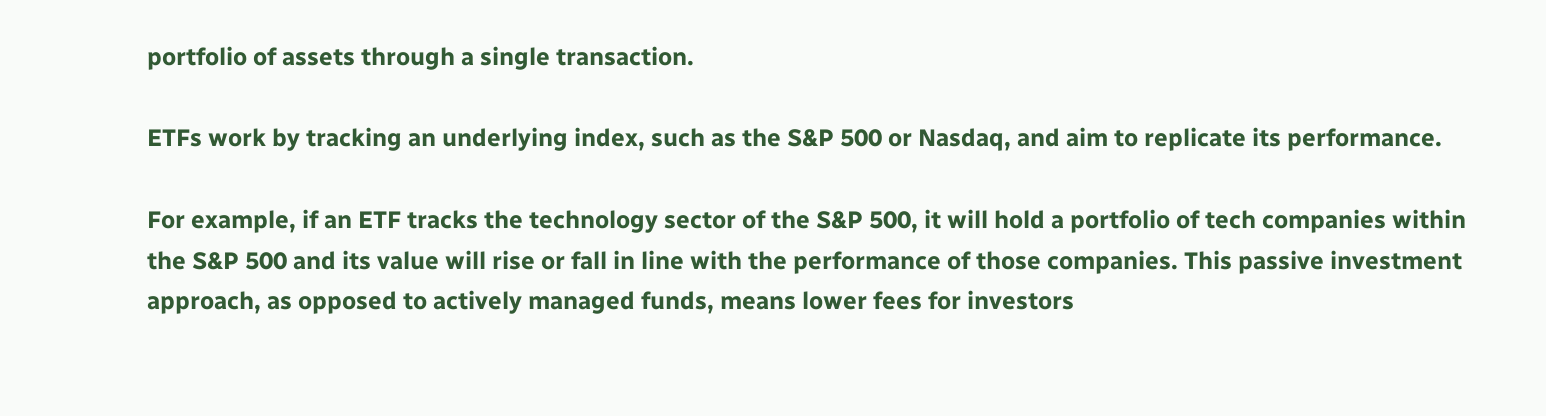portfolio of assets through a single transaction.

ETFs work by tracking an underlying index, such as the S&P 500 or Nasdaq, and aim to replicate its performance.

For example, if an ETF tracks the technology sector of the S&P 500, it will hold a portfolio of tech companies within the S&P 500 and its value will rise or fall in line with the performance of those companies. This passive investment approach, as opposed to actively managed funds, means lower fees for investors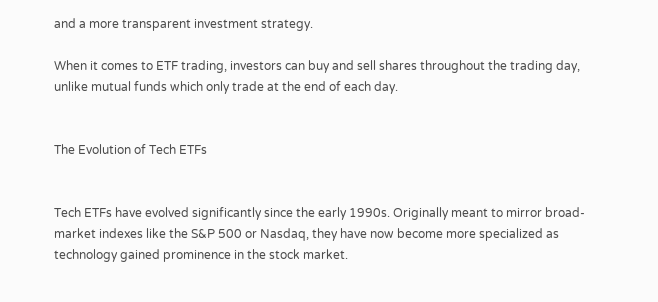and a more transparent investment strategy.

When it comes to ETF trading, investors can buy and sell shares throughout the trading day, unlike mutual funds which only trade at the end of each day.


The Evolution of Tech ETFs


Tech ETFs have evolved significantly since the early 1990s. Originally meant to mirror broad-market indexes like the S&P 500 or Nasdaq, they have now become more specialized as technology gained prominence in the stock market.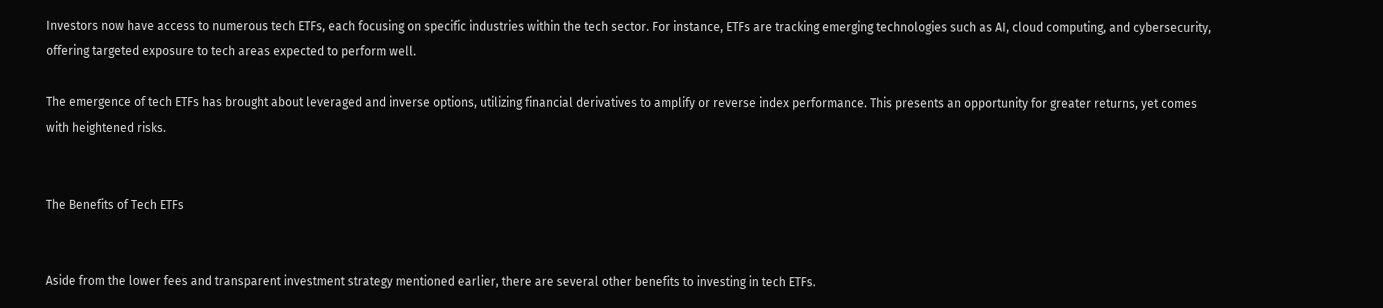Investors now have access to numerous tech ETFs, each focusing on specific industries within the tech sector. For instance, ETFs are tracking emerging technologies such as AI, cloud computing, and cybersecurity, offering targeted exposure to tech areas expected to perform well.

The emergence of tech ETFs has brought about leveraged and inverse options, utilizing financial derivatives to amplify or reverse index performance. This presents an opportunity for greater returns, yet comes with heightened risks.


The Benefits of Tech ETFs


Aside from the lower fees and transparent investment strategy mentioned earlier, there are several other benefits to investing in tech ETFs.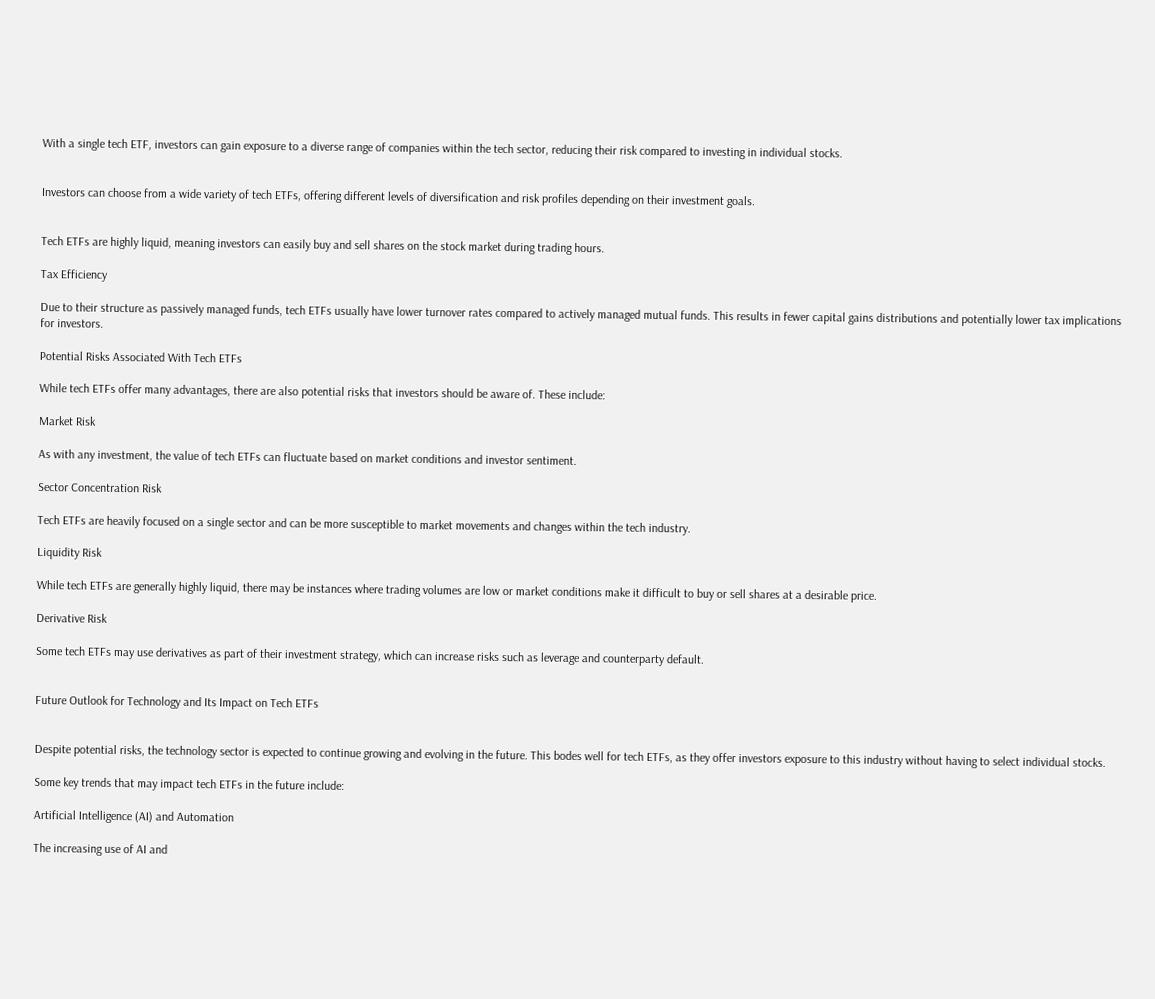With a single tech ETF, investors can gain exposure to a diverse range of companies within the tech sector, reducing their risk compared to investing in individual stocks.


Investors can choose from a wide variety of tech ETFs, offering different levels of diversification and risk profiles depending on their investment goals.


Tech ETFs are highly liquid, meaning investors can easily buy and sell shares on the stock market during trading hours.

Tax Efficiency

Due to their structure as passively managed funds, tech ETFs usually have lower turnover rates compared to actively managed mutual funds. This results in fewer capital gains distributions and potentially lower tax implications for investors.

Potential Risks Associated With Tech ETFs

While tech ETFs offer many advantages, there are also potential risks that investors should be aware of. These include:

Market Risk

As with any investment, the value of tech ETFs can fluctuate based on market conditions and investor sentiment.

Sector Concentration Risk

Tech ETFs are heavily focused on a single sector and can be more susceptible to market movements and changes within the tech industry.

Liquidity Risk

While tech ETFs are generally highly liquid, there may be instances where trading volumes are low or market conditions make it difficult to buy or sell shares at a desirable price.

Derivative Risk

Some tech ETFs may use derivatives as part of their investment strategy, which can increase risks such as leverage and counterparty default.


Future Outlook for Technology and Its Impact on Tech ETFs


Despite potential risks, the technology sector is expected to continue growing and evolving in the future. This bodes well for tech ETFs, as they offer investors exposure to this industry without having to select individual stocks.

Some key trends that may impact tech ETFs in the future include:

Artificial Intelligence (AI) and Automation

The increasing use of AI and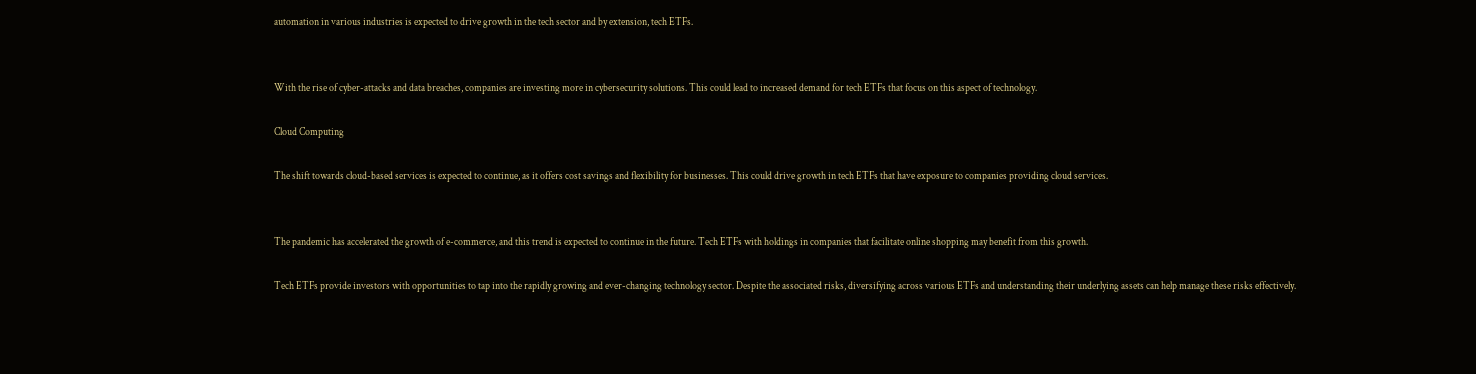automation in various industries is expected to drive growth in the tech sector and by extension, tech ETFs.


With the rise of cyber-attacks and data breaches, companies are investing more in cybersecurity solutions. This could lead to increased demand for tech ETFs that focus on this aspect of technology.

Cloud Computing

The shift towards cloud-based services is expected to continue, as it offers cost savings and flexibility for businesses. This could drive growth in tech ETFs that have exposure to companies providing cloud services.


The pandemic has accelerated the growth of e-commerce, and this trend is expected to continue in the future. Tech ETFs with holdings in companies that facilitate online shopping may benefit from this growth.

Tech ETFs provide investors with opportunities to tap into the rapidly growing and ever-changing technology sector. Despite the associated risks, diversifying across various ETFs and understanding their underlying assets can help manage these risks effectively.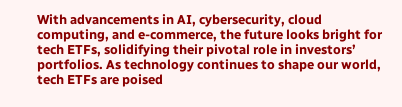With advancements in AI, cybersecurity, cloud computing, and e-commerce, the future looks bright for tech ETFs, solidifying their pivotal role in investors’ portfolios. As technology continues to shape our world, tech ETFs are poised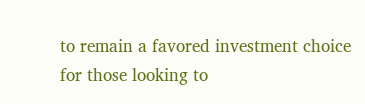to remain a favored investment choice for those looking to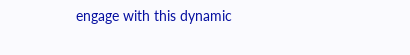engage with this dynamic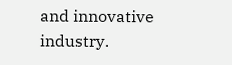and innovative industry.